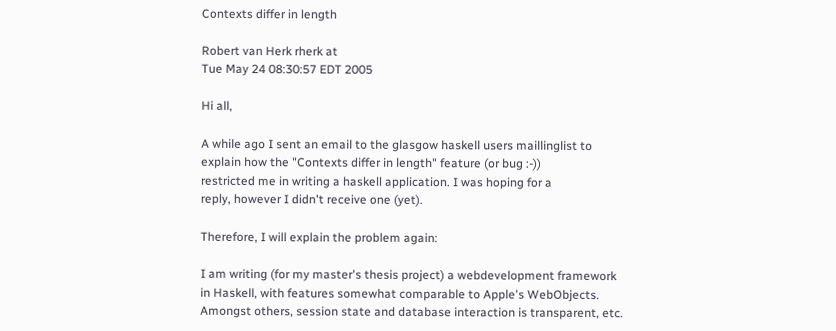Contexts differ in length

Robert van Herk rherk at
Tue May 24 08:30:57 EDT 2005

Hi all,

A while ago I sent an email to the glasgow haskell users maillinglist to
explain how the "Contexts differ in length" feature (or bug :-))
restricted me in writing a haskell application. I was hoping for a
reply, however I didn't receive one (yet).

Therefore, I will explain the problem again:

I am writing (for my master's thesis project) a webdevelopment framework
in Haskell, with features somewhat comparable to Apple's WebObjects.
Amongst others, session state and database interaction is transparent, etc.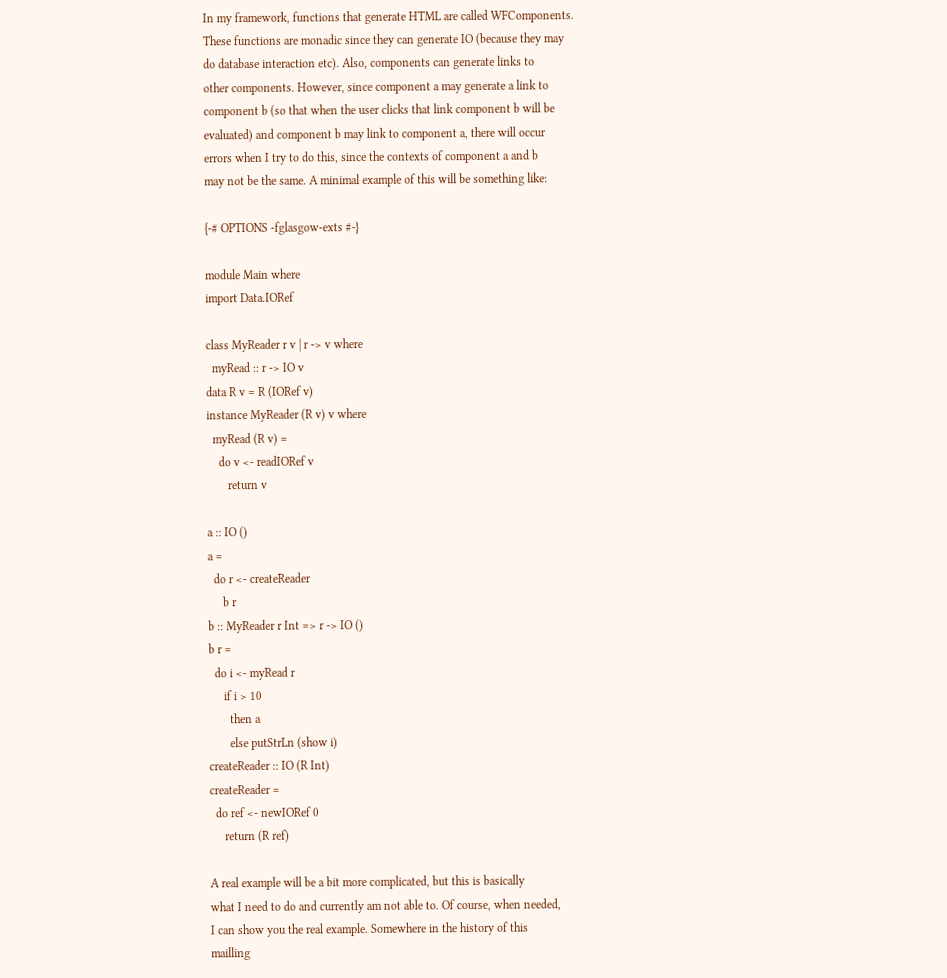In my framework, functions that generate HTML are called WFComponents.
These functions are monadic since they can generate IO (because they may
do database interaction etc). Also, components can generate links to
other components. However, since component a may generate a link to
component b (so that when the user clicks that link component b will be
evaluated) and component b may link to component a, there will occur
errors when I try to do this, since the contexts of component a and b
may not be the same. A minimal example of this will be something like:

{-# OPTIONS -fglasgow-exts #-}

module Main where
import Data.IORef

class MyReader r v | r -> v where
  myRead :: r -> IO v
data R v = R (IORef v)
instance MyReader (R v) v where
  myRead (R v) =
    do v <- readIORef v
       return v

a :: IO ()
a =
  do r <- createReader
     b r
b :: MyReader r Int => r -> IO ()
b r =
  do i <- myRead r
     if i > 10
       then a
       else putStrLn (show i)
createReader :: IO (R Int)
createReader =
  do ref <- newIORef 0
     return (R ref)

A real example will be a bit more complicated, but this is basically
what I need to do and currently am not able to. Of course, when needed,
I can show you the real example. Somewhere in the history of this
mailling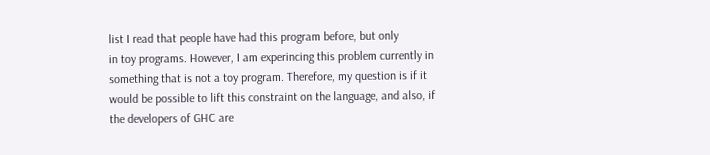list I read that people have had this program before, but only
in toy programs. However, I am experincing this problem currently in
something that is not a toy program. Therefore, my question is if it
would be possible to lift this constraint on the language, and also, if
the developers of GHC are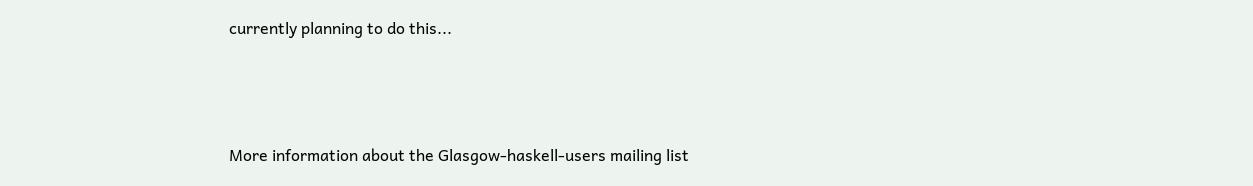currently planning to do this...



More information about the Glasgow-haskell-users mailing list